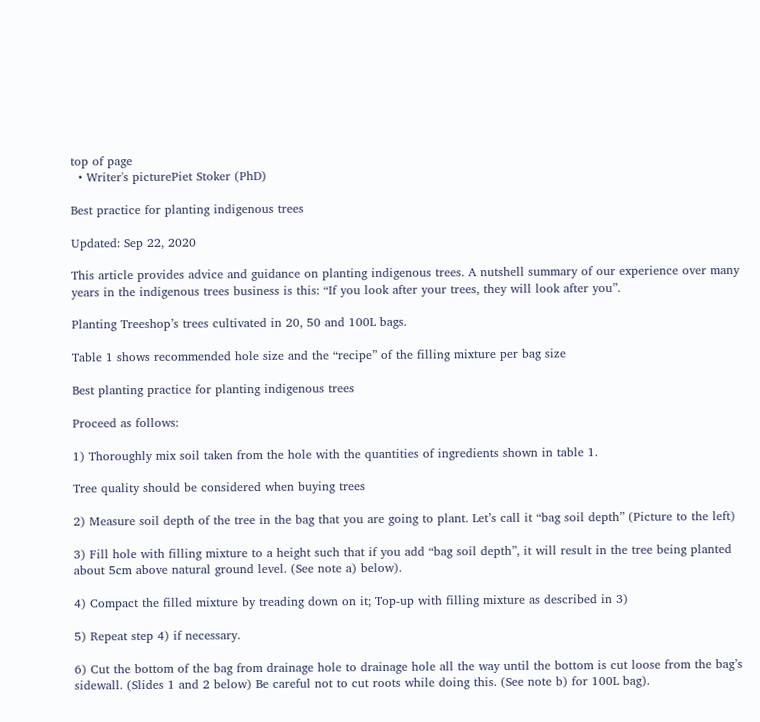top of page
  • Writer's picturePiet Stoker (PhD)

Best practice for planting indigenous trees

Updated: Sep 22, 2020

This article provides advice and guidance on planting indigenous trees. A nutshell summary of our experience over many years in the indigenous trees business is this: “If you look after your trees, they will look after you”.

Planting Treeshop’s trees cultivated in 20, 50 and 100L bags.

Table 1 shows recommended hole size and the “recipe” of the filling mixture per bag size

Best planting practice for planting indigenous trees

Proceed as follows:

1) Thoroughly mix soil taken from the hole with the quantities of ingredients shown in table 1.

Tree quality should be considered when buying trees

2) Measure soil depth of the tree in the bag that you are going to plant. Let’s call it “bag soil depth” (Picture to the left)

3) Fill hole with filling mixture to a height such that if you add “bag soil depth”, it will result in the tree being planted about 5cm above natural ground level. (See note a) below).

4) Compact the filled mixture by treading down on it; Top-up with filling mixture as described in 3)

5) Repeat step 4) if necessary.

6) Cut the bottom of the bag from drainage hole to drainage hole all the way until the bottom is cut loose from the bag’s sidewall. (Slides 1 and 2 below) Be careful not to cut roots while doing this. (See note b) for 100L bag).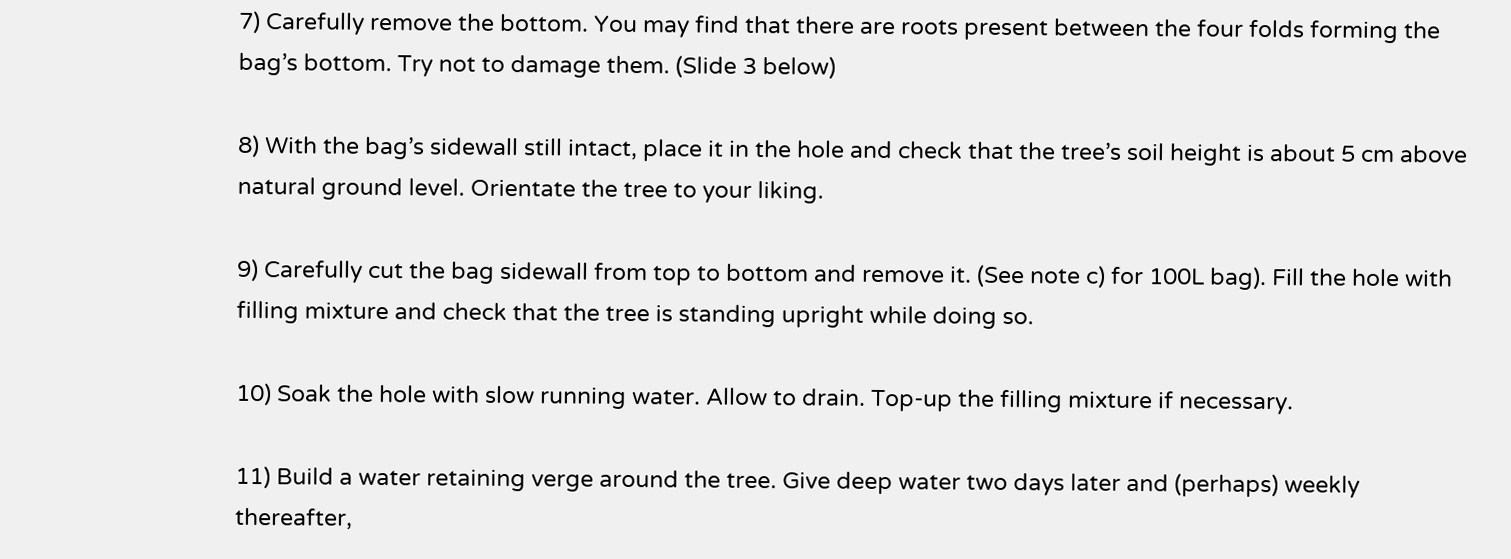7) Carefully remove the bottom. You may find that there are roots present between the four folds forming the bag’s bottom. Try not to damage them. (Slide 3 below)

8) With the bag’s sidewall still intact, place it in the hole and check that the tree’s soil height is about 5 cm above natural ground level. Orientate the tree to your liking.

9) Carefully cut the bag sidewall from top to bottom and remove it. (See note c) for 100L bag). Fill the hole with filling mixture and check that the tree is standing upright while doing so.

10) Soak the hole with slow running water. Allow to drain. Top-up the filling mixture if necessary.

11) Build a water retaining verge around the tree. Give deep water two days later and (perhaps) weekly thereafter,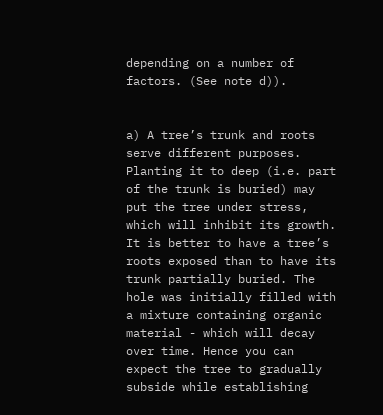depending on a number of factors. (See note d)).


a) A tree’s trunk and roots serve different purposes. Planting it to deep (i.e. part of the trunk is buried) may put the tree under stress, which will inhibit its growth. It is better to have a tree’s roots exposed than to have its trunk partially buried. The hole was initially filled with a mixture containing organic material - which will decay over time. Hence you can expect the tree to gradually subside while establishing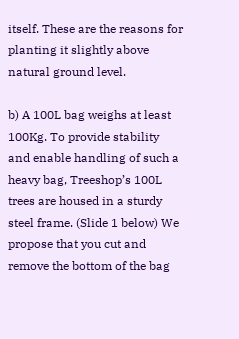itself. These are the reasons for planting it slightly above natural ground level.

b) A 100L bag weighs at least 100Kg. To provide stability and enable handling of such a heavy bag, Treeshop’s 100L trees are housed in a sturdy steel frame. (Slide 1 below) We propose that you cut and remove the bottom of the bag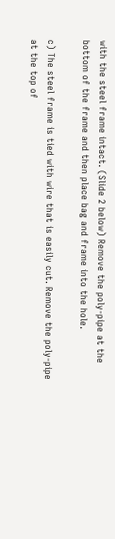with the steel frame intact. (Slide 2 below) Remove the poly-pipe at the bottom of the frame and then place bag and frame into the hole.

c) The steel frame is tied with wire that is easily cut. Remove the poly-pipe at the top of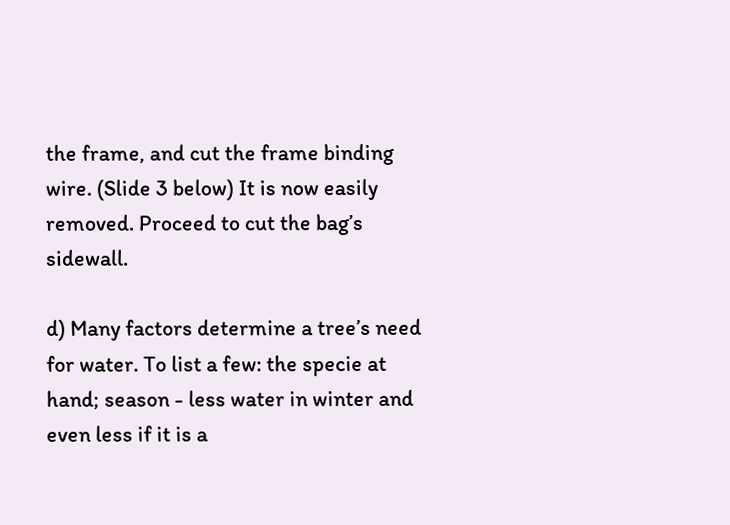the frame, and cut the frame binding wire. (Slide 3 below) It is now easily removed. Proceed to cut the bag’s sidewall.

d) Many factors determine a tree’s need for water. To list a few: the specie at hand; season - less water in winter and even less if it is a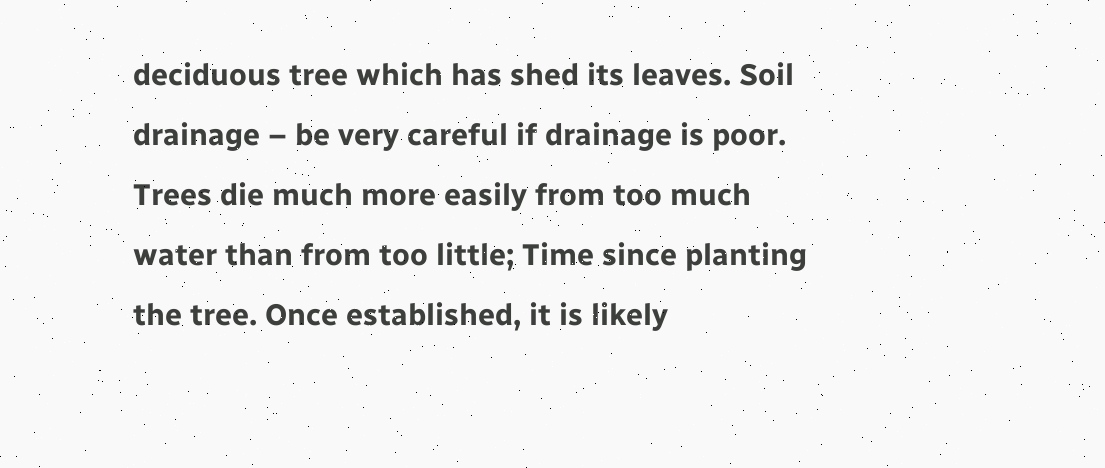deciduous tree which has shed its leaves. Soil drainage – be very careful if drainage is poor. Trees die much more easily from too much water than from too little; Time since planting the tree. Once established, it is likely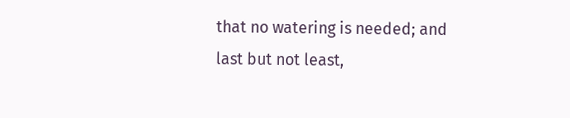that no watering is needed; and last but not least,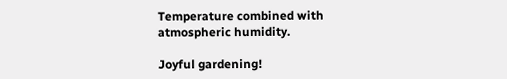Temperature combined with atmospheric humidity.

Joyful gardening!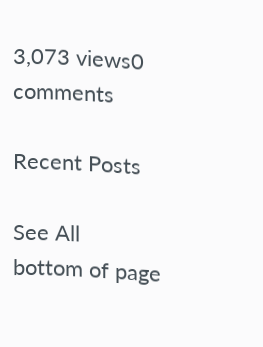3,073 views0 comments

Recent Posts

See All
bottom of page